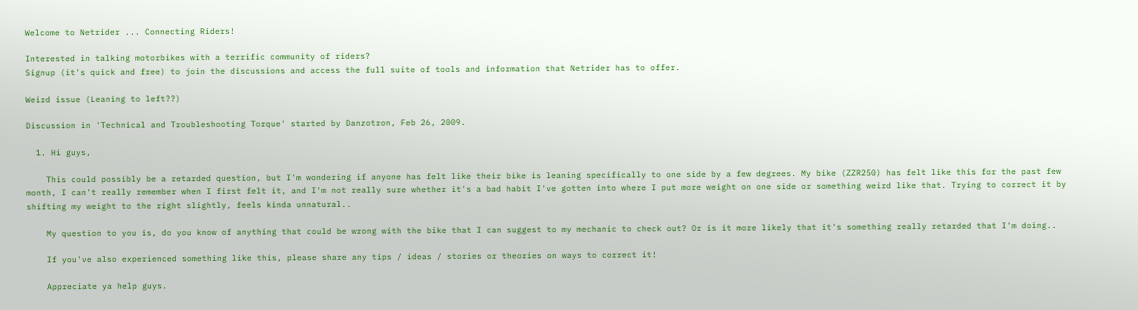Welcome to Netrider ... Connecting Riders!

Interested in talking motorbikes with a terrific community of riders?
Signup (it's quick and free) to join the discussions and access the full suite of tools and information that Netrider has to offer.

Weird issue (Leaning to left??)

Discussion in 'Technical and Troubleshooting Torque' started by Danzotron, Feb 26, 2009.

  1. Hi guys,

    This could possibly be a retarded question, but I'm wondering if anyone has felt like their bike is leaning specifically to one side by a few degrees. My bike (ZZR250) has felt like this for the past few month, I can't really remember when I first felt it, and I'm not really sure whether it's a bad habit I've gotten into where I put more weight on one side or something weird like that. Trying to correct it by shifting my weight to the right slightly, feels kinda unnatural..

    My question to you is, do you know of anything that could be wrong with the bike that I can suggest to my mechanic to check out? Or is it more likely that it's something really retarded that I'm doing..

    If you've also experienced something like this, please share any tips / ideas / stories or theories on ways to correct it!

    Appreciate ya help guys.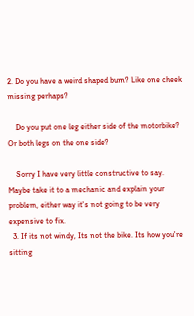2. Do you have a weird shaped bum? Like one cheek missing perhaps?

    Do you put one leg either side of the motorbike? Or both legs on the one side?

    Sorry I have very little constructive to say. Maybe take it to a mechanic and explain your problem, either way it's not going to be very expensive to fix.
  3. If its not windy, Its not the bike. Its how you're sitting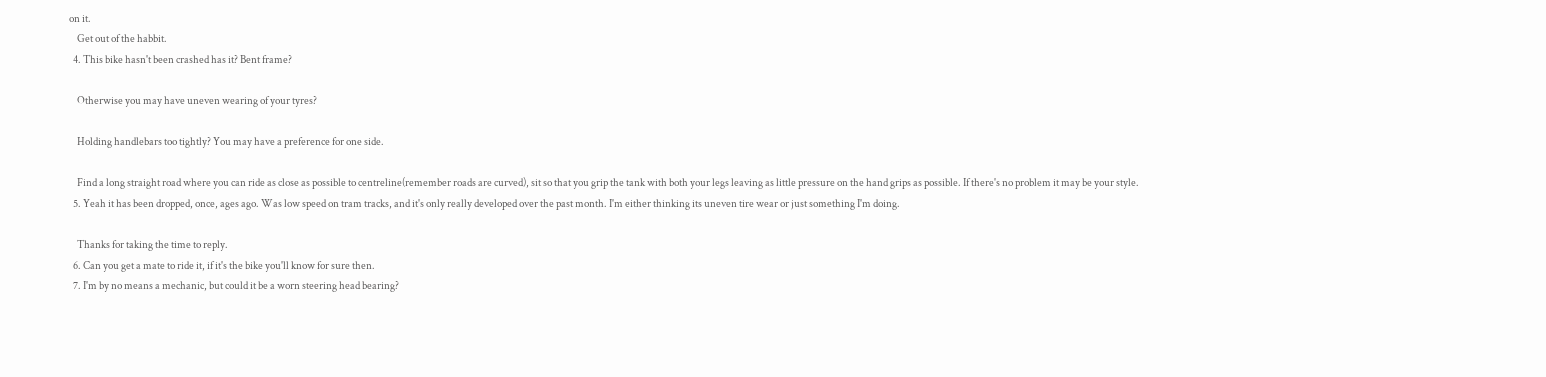on it.
    Get out of the habbit.
  4. This bike hasn't been crashed has it? Bent frame?

    Otherwise you may have uneven wearing of your tyres?

    Holding handlebars too tightly? You may have a preference for one side.

    Find a long straight road where you can ride as close as possible to centreline(remember roads are curved), sit so that you grip the tank with both your legs leaving as little pressure on the hand grips as possible. If there's no problem it may be your style.
  5. Yeah it has been dropped, once, ages ago. Was low speed on tram tracks, and it's only really developed over the past month. I'm either thinking its uneven tire wear or just something I'm doing.

    Thanks for taking the time to reply.
  6. Can you get a mate to ride it, if it's the bike you'll know for sure then.
  7. I'm by no means a mechanic, but could it be a worn steering head bearing?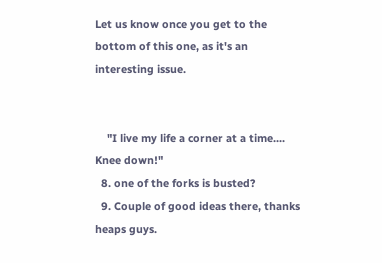Let us know once you get to the bottom of this one, as it's an interesting issue.


    "I live my life a corner at a time.... Knee down!"
  8. one of the forks is busted?
  9. Couple of good ideas there, thanks heaps guys.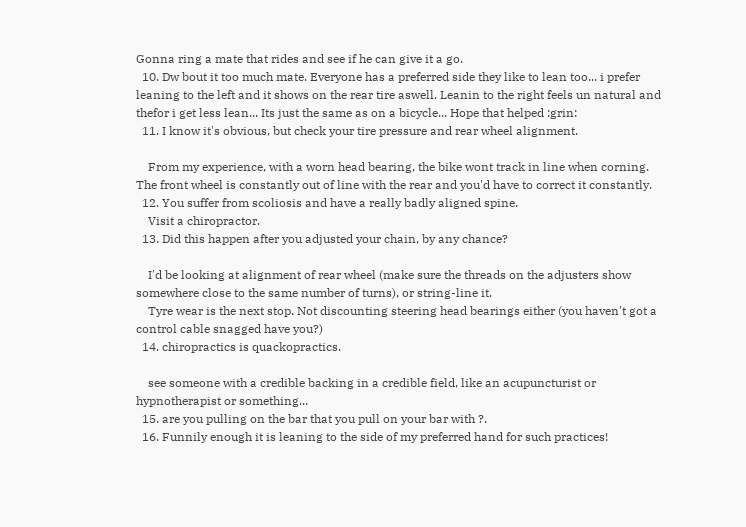Gonna ring a mate that rides and see if he can give it a go.
  10. Dw bout it too much mate. Everyone has a preferred side they like to lean too... i prefer leaning to the left and it shows on the rear tire aswell. Leanin to the right feels un natural and thefor i get less lean... Its just the same as on a bicycle... Hope that helped :grin:
  11. I know it's obvious, but check your tire pressure and rear wheel alignment.

    From my experience, with a worn head bearing, the bike wont track in line when corning. The front wheel is constantly out of line with the rear and you'd have to correct it constantly.
  12. You suffer from scoliosis and have a really badly aligned spine.
    Visit a chiropractor.
  13. Did this happen after you adjusted your chain, by any chance?

    I'd be looking at alignment of rear wheel (make sure the threads on the adjusters show somewhere close to the same number of turns), or string-line it.
    Tyre wear is the next stop. Not discounting steering head bearings either (you haven't got a control cable snagged have you?)
  14. chiropractics is quackopractics.

    see someone with a credible backing in a credible field, like an acupuncturist or hypnotherapist or something...
  15. are you pulling on the bar that you pull on your bar with ?.
  16. Funnily enough it is leaning to the side of my preferred hand for such practices!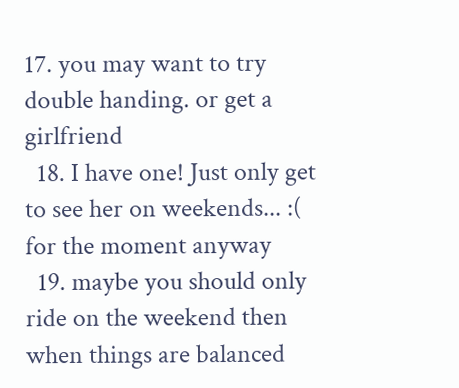17. you may want to try double handing. or get a girlfriend
  18. I have one! Just only get to see her on weekends... :( for the moment anyway
  19. maybe you should only ride on the weekend then when things are balanced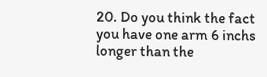20. Do you think the fact you have one arm 6 inchs longer than the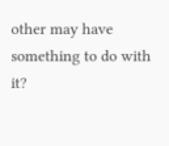other may have something to do with it?